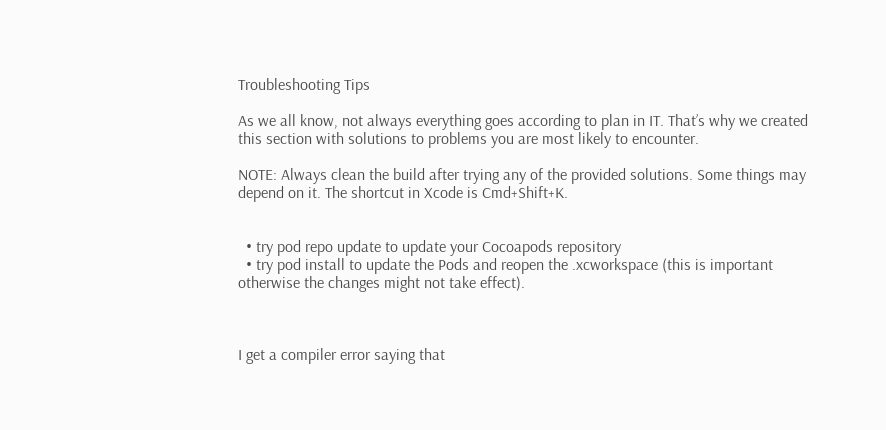Troubleshooting Tips

As we all know, not always everything goes according to plan in IT. That’s why we created this section with solutions to problems you are most likely to encounter.

NOTE: Always clean the build after trying any of the provided solutions. Some things may depend on it. The shortcut in Xcode is Cmd+Shift+K.


  • try pod repo update to update your Cocoapods repository
  • try pod install to update the Pods and reopen the .xcworkspace (this is important otherwise the changes might not take effect).



I get a compiler error saying that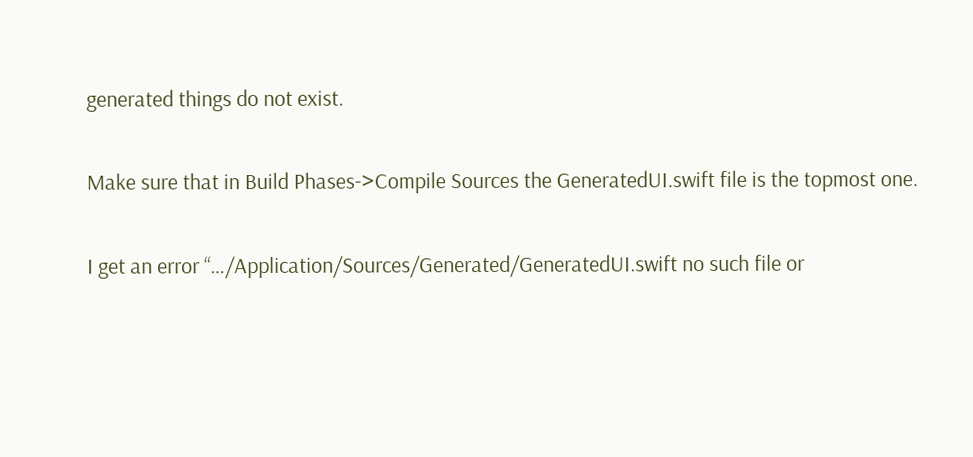generated things do not exist.

Make sure that in Build Phases->Compile Sources the GeneratedUI.swift file is the topmost one.

I get an error “…/Application/Sources/Generated/GeneratedUI.swift no such file or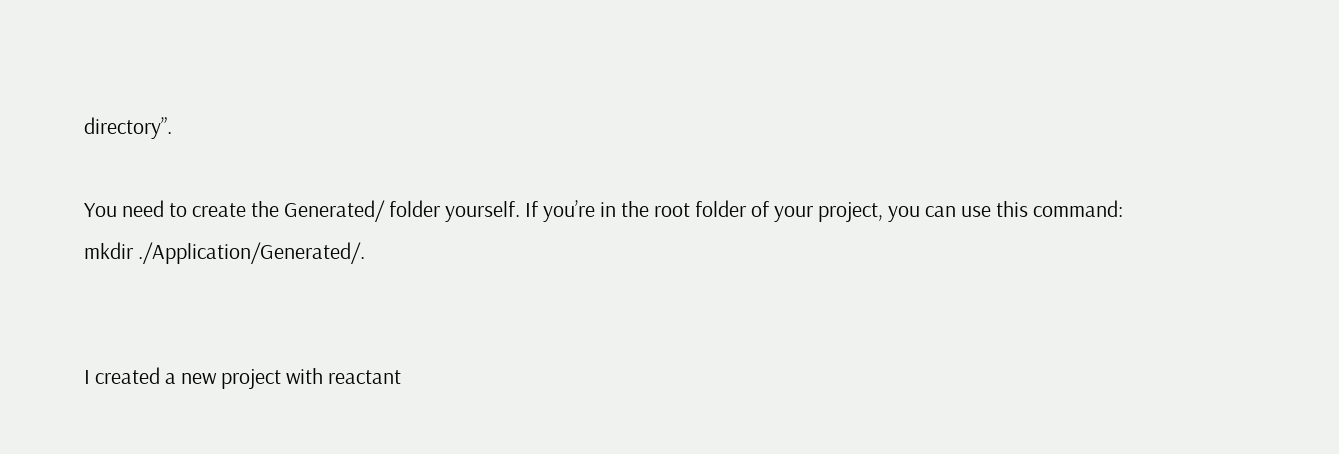directory”.

You need to create the Generated/ folder yourself. If you’re in the root folder of your project, you can use this command: mkdir ./Application/Generated/.


I created a new project with reactant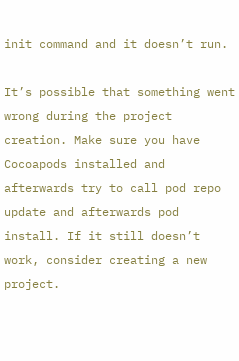init command and it doesn’t run.

It’s possible that something went wrong during the project creation. Make sure you have Cocoapods installed and afterwards try to call pod repo update and afterwards pod install. If it still doesn’t work, consider creating a new project.